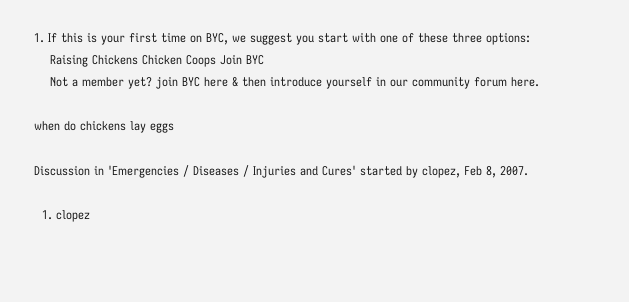1. If this is your first time on BYC, we suggest you start with one of these three options:
    Raising Chickens Chicken Coops Join BYC
    Not a member yet? join BYC here & then introduce yourself in our community forum here.

when do chickens lay eggs

Discussion in 'Emergencies / Diseases / Injuries and Cures' started by clopez, Feb 8, 2007.

  1. clopez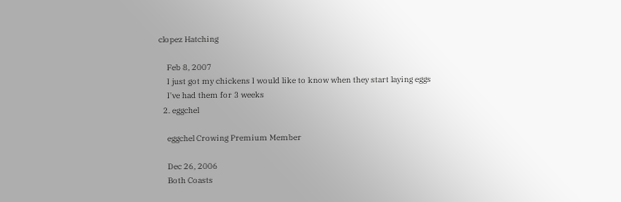clopez Hatching

    Feb 8, 2007
    I just got my chickens I would like to know when they start laying eggs
    I've had them for 3 weeks
  2. eggchel

    eggchel Crowing Premium Member

    Dec 26, 2006
    Both Coasts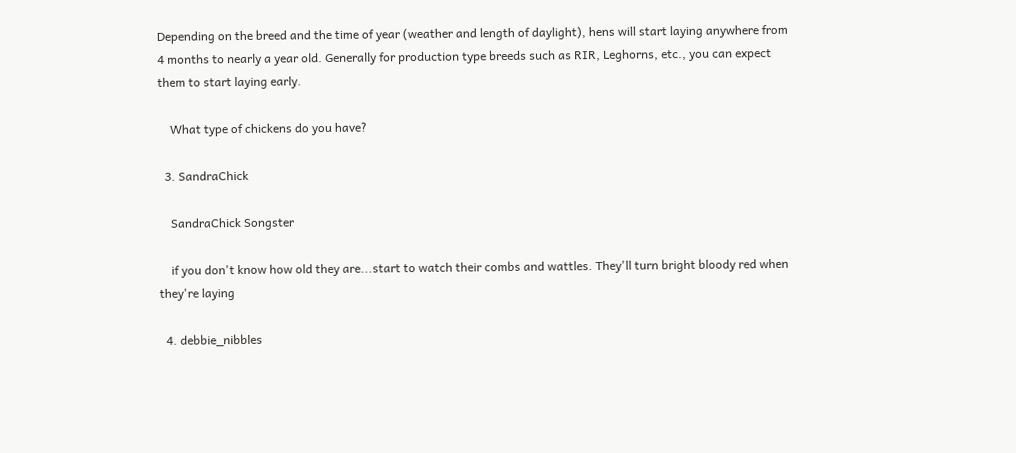Depending on the breed and the time of year (weather and length of daylight), hens will start laying anywhere from 4 months to nearly a year old. Generally for production type breeds such as RIR, Leghorns, etc., you can expect them to start laying early.

    What type of chickens do you have?

  3. SandraChick

    SandraChick Songster

    if you don't know how old they are...start to watch their combs and wattles. They'll turn bright bloody red when they're laying

  4. debbie_nibbles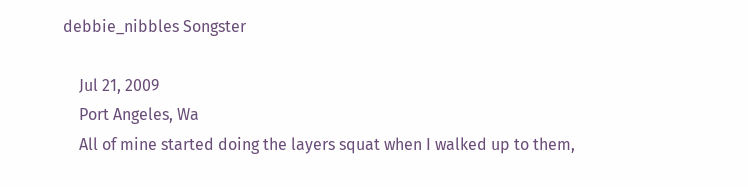debbie_nibbles Songster

    Jul 21, 2009
    Port Angeles, Wa
    All of mine started doing the layers squat when I walked up to them,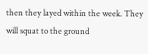then they layed within the week. They will squat to the ground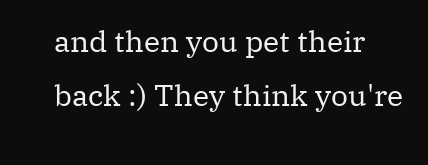and then you pet their back :) They think you're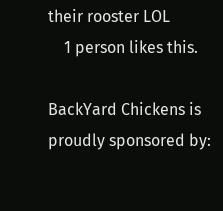their rooster LOL
    1 person likes this.

BackYard Chickens is proudly sponsored by: